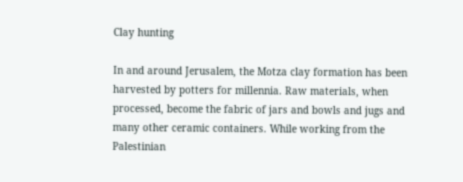Clay hunting

In and around Jerusalem, the Motza clay formation has been harvested by potters for millennia. Raw materials, when processed, become the fabric of jars and bowls and jugs and many other ceramic containers. While working from the Palestinian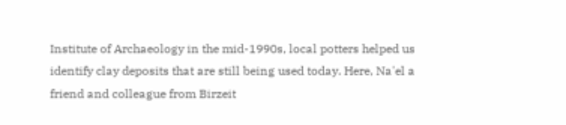Institute of Archaeology in the mid-1990s, local potters helped us identify clay deposits that are still being used today. Here, Na'el a friend and colleague from Birzeit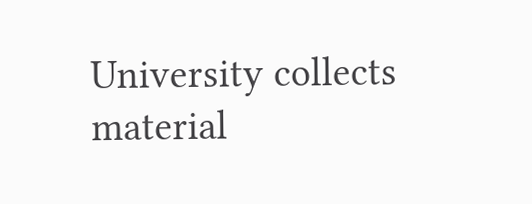University collects material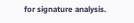for signature analysis.